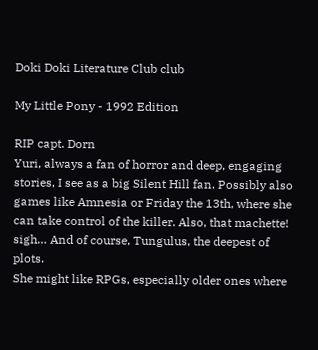Doki Doki Literature Club club

My Little Pony - 1992 Edition

RIP capt. Dorn
Yuri, always a fan of horror and deep, engaging stories, I see as a big Silent Hill fan. Possibly also games like Amnesia or Friday the 13th, where she can take control of the killer. Also, that machette! sigh… And of course, Tungulus, the deepest of plots.
She might like RPGs, especially older ones where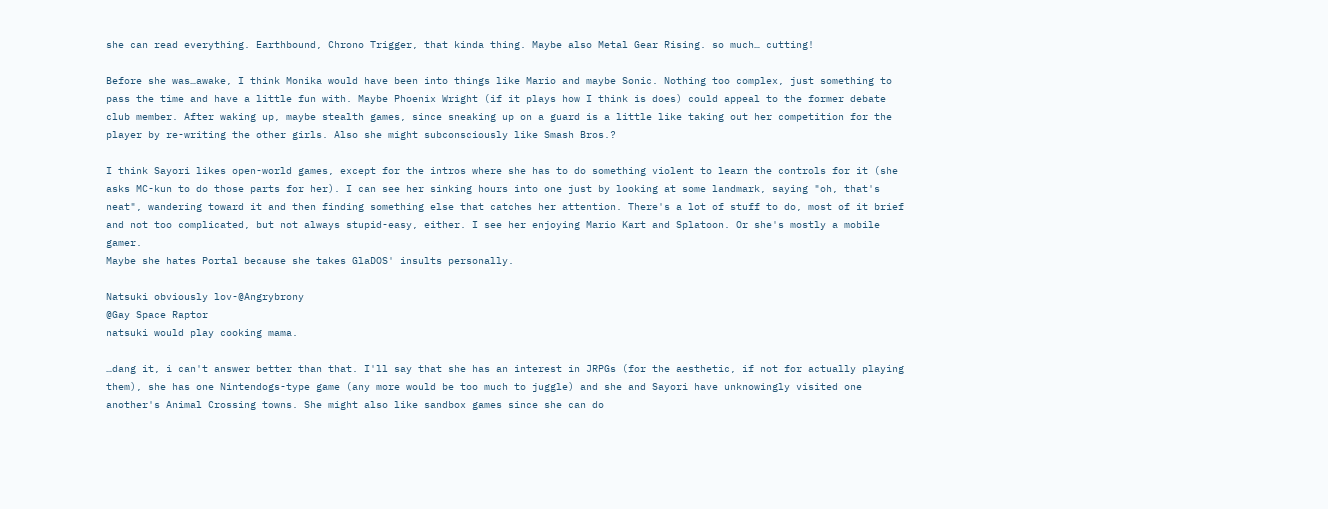she can read everything. Earthbound, Chrono Trigger, that kinda thing. Maybe also Metal Gear Rising. so much… cutting!

Before she was…awake, I think Monika would have been into things like Mario and maybe Sonic. Nothing too complex, just something to pass the time and have a little fun with. Maybe Phoenix Wright (if it plays how I think is does) could appeal to the former debate club member. After waking up, maybe stealth games, since sneaking up on a guard is a little like taking out her competition for the player by re-writing the other girls. Also she might subconsciously like Smash Bros.?

I think Sayori likes open-world games, except for the intros where she has to do something violent to learn the controls for it (she asks MC-kun to do those parts for her). I can see her sinking hours into one just by looking at some landmark, saying "oh, that's neat", wandering toward it and then finding something else that catches her attention. There's a lot of stuff to do, most of it brief and not too complicated, but not always stupid-easy, either. I see her enjoying Mario Kart and Splatoon. Or she's mostly a mobile gamer.
Maybe she hates Portal because she takes GlaDOS' insults personally.

Natsuki obviously lov-@Angrybrony
@Gay Space Raptor
natsuki would play cooking mama.

…dang it, i can't answer better than that. I'll say that she has an interest in JRPGs (for the aesthetic, if not for actually playing them), she has one Nintendogs-type game (any more would be too much to juggle) and she and Sayori have unknowingly visited one another's Animal Crossing towns. She might also like sandbox games since she can do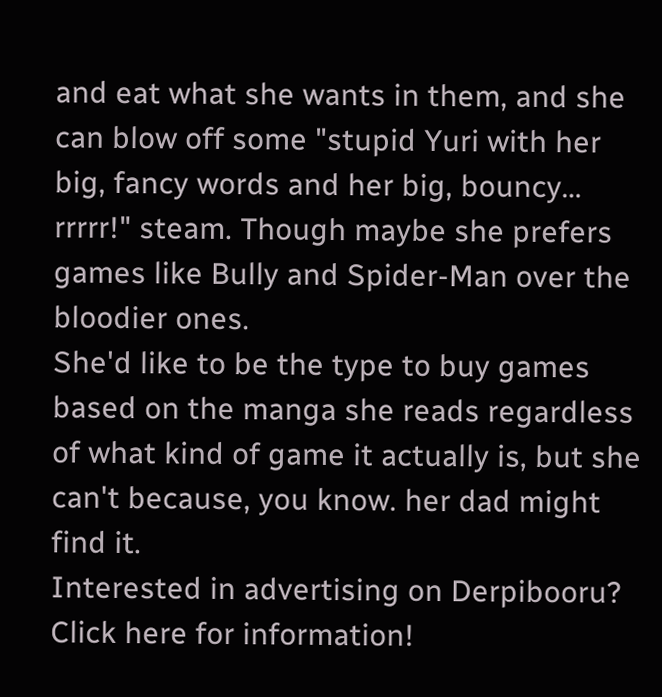and eat what she wants in them, and she can blow off some "stupid Yuri with her big, fancy words and her big, bouncy… rrrrr!" steam. Though maybe she prefers games like Bully and Spider-Man over the bloodier ones.
She'd like to be the type to buy games based on the manga she reads regardless of what kind of game it actually is, but she can't because, you know. her dad might find it.
Interested in advertising on Derpibooru? Click here for information!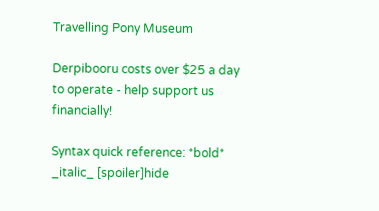Travelling Pony Museum

Derpibooru costs over $25 a day to operate - help support us financially!

Syntax quick reference: *bold* _italic_ [spoiler]hide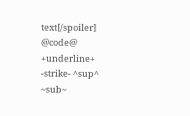text[/spoiler] @code@ +underline+ -strike- ^sup^ ~sub~